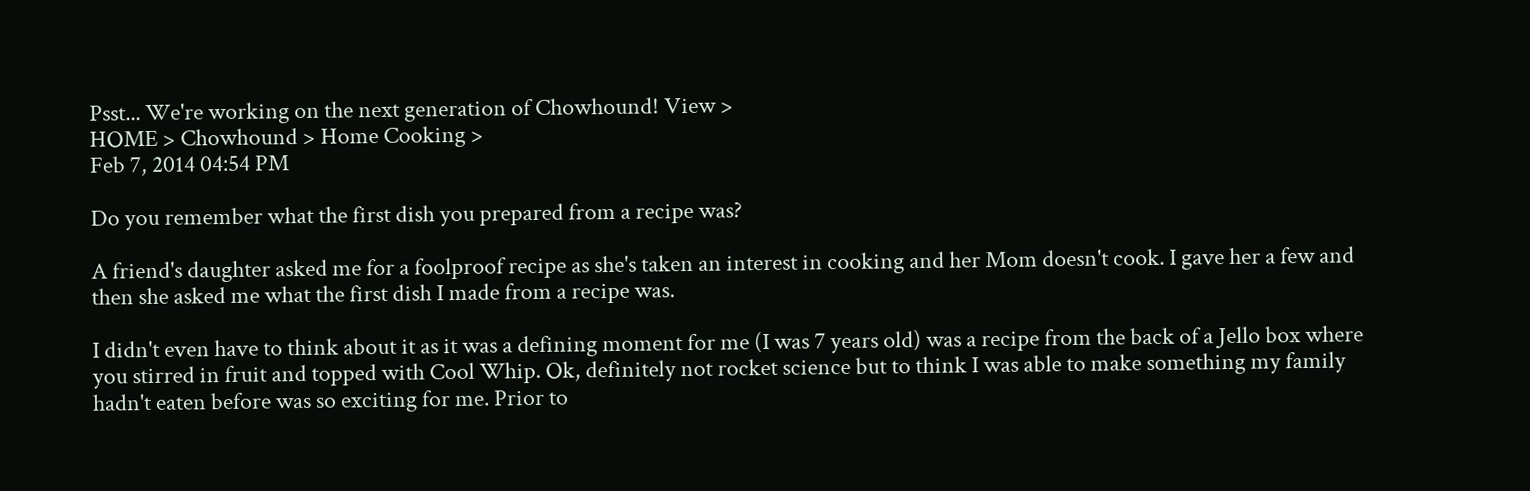Psst... We're working on the next generation of Chowhound! View >
HOME > Chowhound > Home Cooking >
Feb 7, 2014 04:54 PM

Do you remember what the first dish you prepared from a recipe was?

A friend's daughter asked me for a foolproof recipe as she's taken an interest in cooking and her Mom doesn't cook. I gave her a few and then she asked me what the first dish I made from a recipe was.

I didn't even have to think about it as it was a defining moment for me (I was 7 years old) was a recipe from the back of a Jello box where you stirred in fruit and topped with Cool Whip. Ok, definitely not rocket science but to think I was able to make something my family hadn't eaten before was so exciting for me. Prior to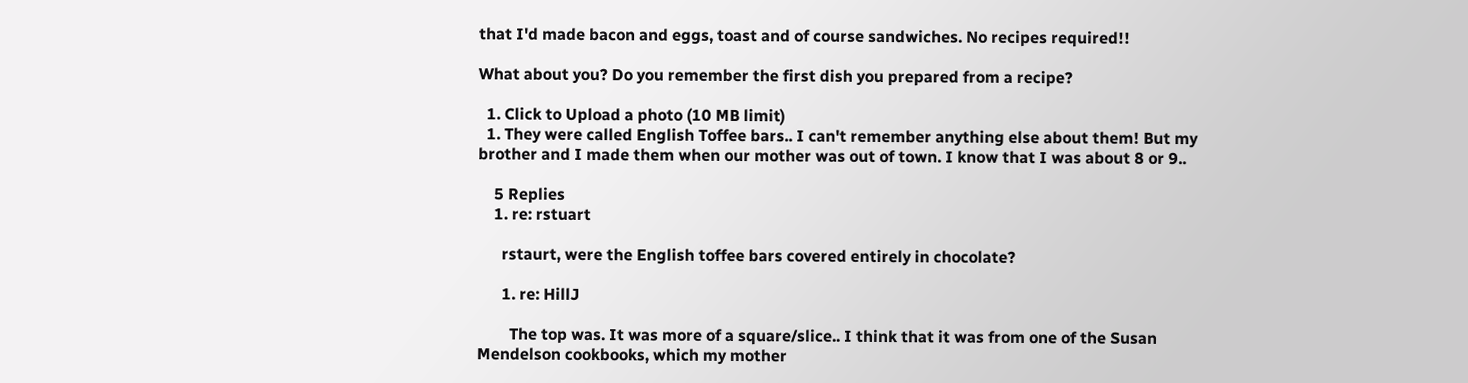that I'd made bacon and eggs, toast and of course sandwiches. No recipes required!!

What about you? Do you remember the first dish you prepared from a recipe?

  1. Click to Upload a photo (10 MB limit)
  1. They were called English Toffee bars.. I can't remember anything else about them! But my brother and I made them when our mother was out of town. I know that I was about 8 or 9..

    5 Replies
    1. re: rstuart

      rstaurt, were the English toffee bars covered entirely in chocolate?

      1. re: HillJ

        The top was. It was more of a square/slice.. I think that it was from one of the Susan Mendelson cookbooks, which my mother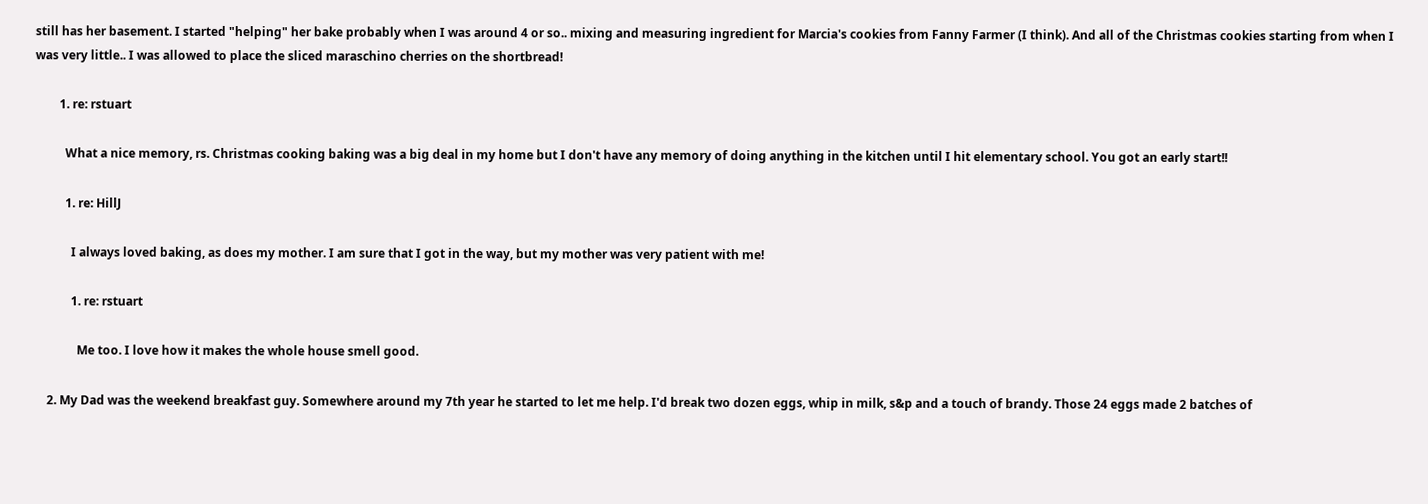still has her basement. I started "helping" her bake probably when I was around 4 or so.. mixing and measuring ingredient for Marcia's cookies from Fanny Farmer (I think). And all of the Christmas cookies starting from when I was very little.. I was allowed to place the sliced maraschino cherries on the shortbread!

        1. re: rstuart

          What a nice memory, rs. Christmas cooking baking was a big deal in my home but I don't have any memory of doing anything in the kitchen until I hit elementary school. You got an early start!!

          1. re: HillJ

            I always loved baking, as does my mother. I am sure that I got in the way, but my mother was very patient with me!

            1. re: rstuart

              Me too. I love how it makes the whole house smell good.

    2. My Dad was the weekend breakfast guy. Somewhere around my 7th year he started to let me help. I'd break two dozen eggs, whip in milk, s&p and a touch of brandy. Those 24 eggs made 2 batches of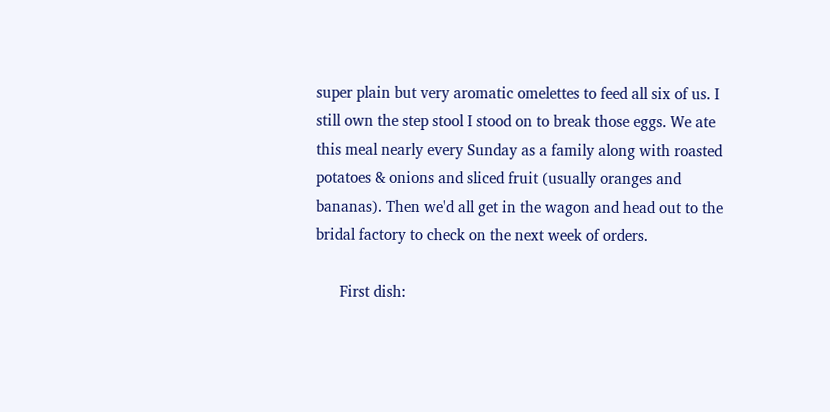super plain but very aromatic omelettes to feed all six of us. I still own the step stool I stood on to break those eggs. We ate this meal nearly every Sunday as a family along with roasted potatoes & onions and sliced fruit (usually oranges and bananas). Then we'd all get in the wagon and head out to the bridal factory to check on the next week of orders.

      First dish: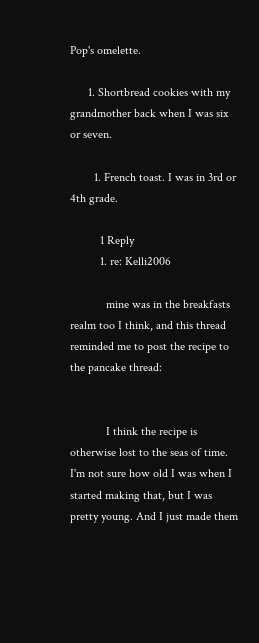Pop's omelette.

      1. Shortbread cookies with my grandmother back when I was six or seven.

        1. French toast. I was in 3rd or 4th grade.

          1 Reply
          1. re: Kelli2006

            mine was in the breakfasts realm too I think, and this thread reminded me to post the recipe to the pancake thread:


            I think the recipe is otherwise lost to the seas of time. I'm not sure how old I was when I started making that, but I was pretty young. And I just made them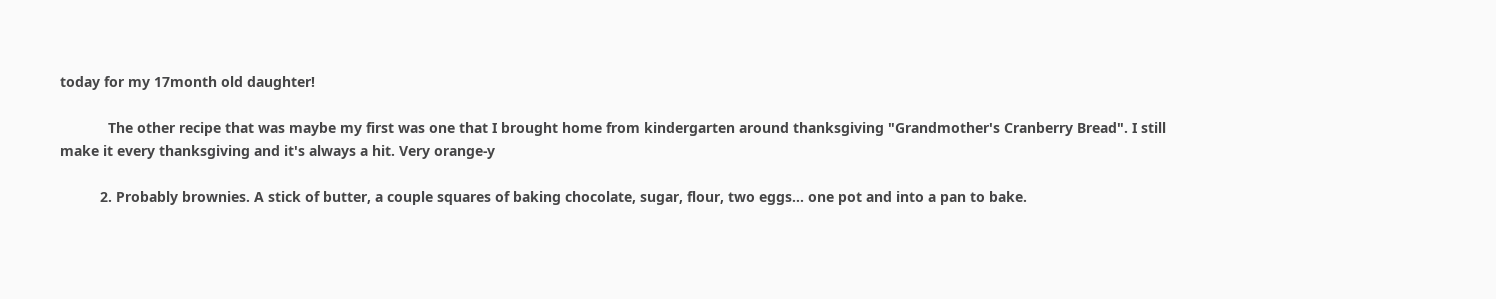today for my 17month old daughter!

            The other recipe that was maybe my first was one that I brought home from kindergarten around thanksgiving "Grandmother's Cranberry Bread". I still make it every thanksgiving and it's always a hit. Very orange-y

          2. Probably brownies. A stick of butter, a couple squares of baking chocolate, sugar, flour, two eggs... one pot and into a pan to bake.